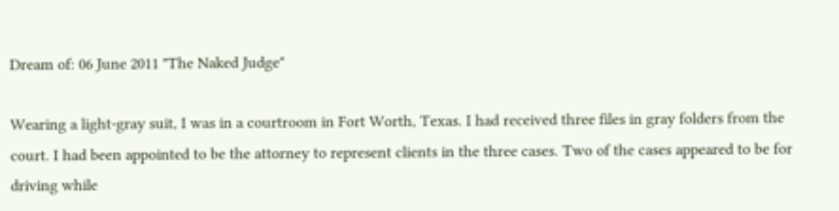Dream of: 06 June 2011 "The Naked Judge"

Wearing a light-gray suit, I was in a courtroom in Fort Worth, Texas. I had received three files in gray folders from the court. I had been appointed to be the attorney to represent clients in the three cases. Two of the cases appeared to be for driving while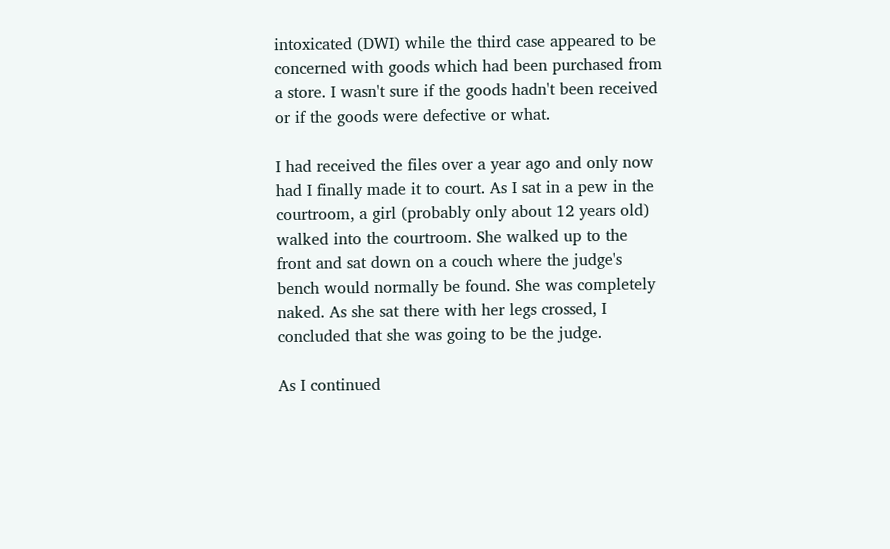intoxicated (DWI) while the third case appeared to be concerned with goods which had been purchased from a store. I wasn't sure if the goods hadn't been received or if the goods were defective or what.

I had received the files over a year ago and only now had I finally made it to court. As I sat in a pew in the courtroom, a girl (probably only about 12 years old) walked into the courtroom. She walked up to the front and sat down on a couch where the judge's bench would normally be found. She was completely naked. As she sat there with her legs crossed, I concluded that she was going to be the judge.

As I continued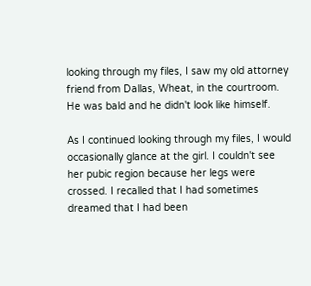looking through my files, I saw my old attorney friend from Dallas, Wheat, in the courtroom. He was bald and he didn't look like himself.

As I continued looking through my files, I would occasionally glance at the girl. I couldn't see her pubic region because her legs were crossed. I recalled that I had sometimes dreamed that I had been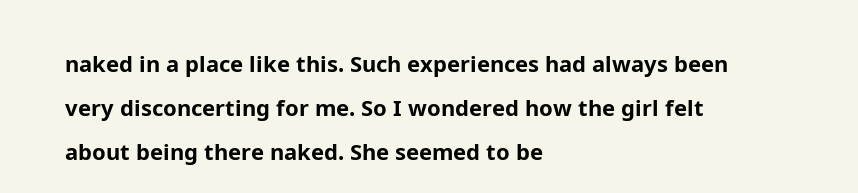naked in a place like this. Such experiences had always been very disconcerting for me. So I wondered how the girl felt about being there naked. She seemed to be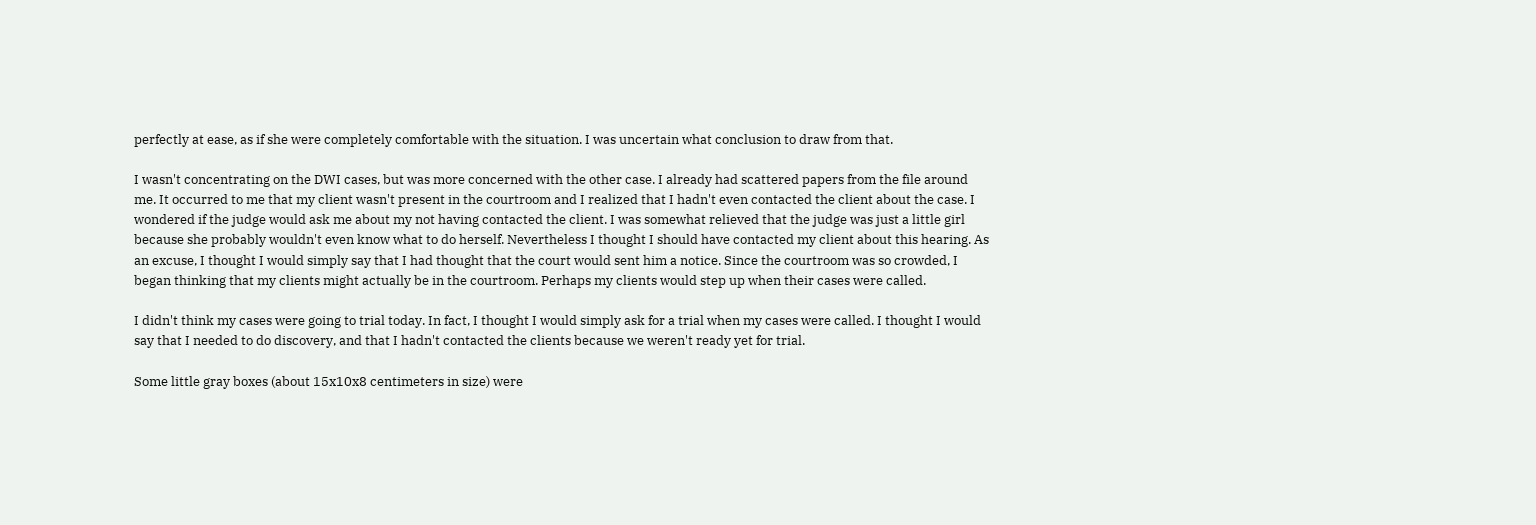perfectly at ease, as if she were completely comfortable with the situation. I was uncertain what conclusion to draw from that.

I wasn't concentrating on the DWI cases, but was more concerned with the other case. I already had scattered papers from the file around me. It occurred to me that my client wasn't present in the courtroom and I realized that I hadn't even contacted the client about the case. I wondered if the judge would ask me about my not having contacted the client. I was somewhat relieved that the judge was just a little girl because she probably wouldn't even know what to do herself. Nevertheless I thought I should have contacted my client about this hearing. As an excuse, I thought I would simply say that I had thought that the court would sent him a notice. Since the courtroom was so crowded, I began thinking that my clients might actually be in the courtroom. Perhaps my clients would step up when their cases were called.

I didn't think my cases were going to trial today. In fact, I thought I would simply ask for a trial when my cases were called. I thought I would say that I needed to do discovery, and that I hadn't contacted the clients because we weren't ready yet for trial.

Some little gray boxes (about 15x10x8 centimeters in size) were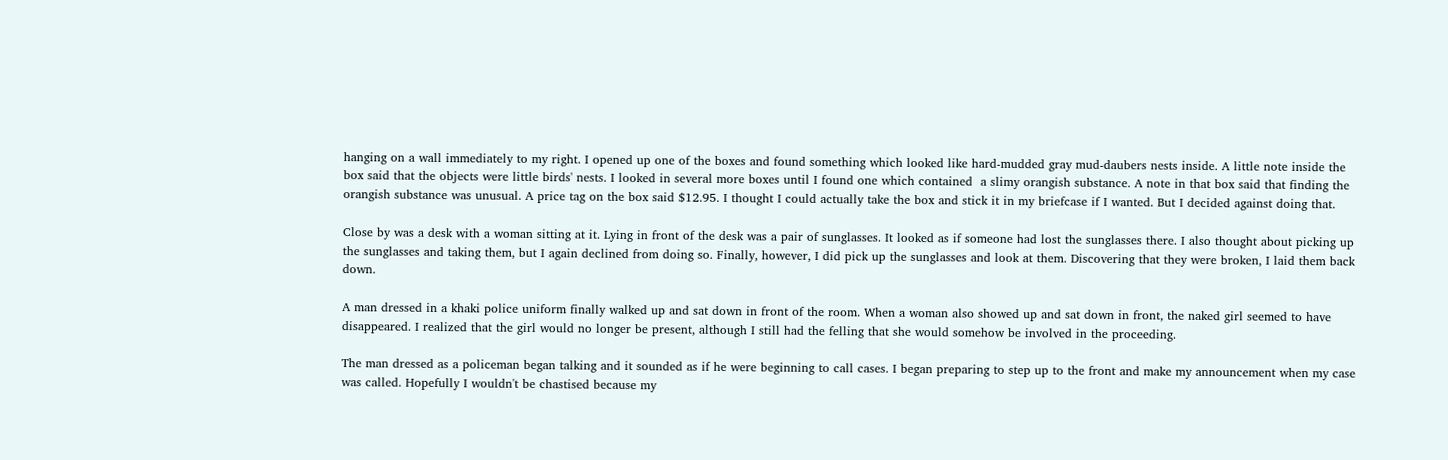hanging on a wall immediately to my right. I opened up one of the boxes and found something which looked like hard-mudded gray mud-daubers nests inside. A little note inside the box said that the objects were little birds' nests. I looked in several more boxes until I found one which contained  a slimy orangish substance. A note in that box said that finding the orangish substance was unusual. A price tag on the box said $12.95. I thought I could actually take the box and stick it in my briefcase if I wanted. But I decided against doing that.

Close by was a desk with a woman sitting at it. Lying in front of the desk was a pair of sunglasses. It looked as if someone had lost the sunglasses there. I also thought about picking up the sunglasses and taking them, but I again declined from doing so. Finally, however, I did pick up the sunglasses and look at them. Discovering that they were broken, I laid them back down.

A man dressed in a khaki police uniform finally walked up and sat down in front of the room. When a woman also showed up and sat down in front, the naked girl seemed to have disappeared. I realized that the girl would no longer be present, although I still had the felling that she would somehow be involved in the proceeding.

The man dressed as a policeman began talking and it sounded as if he were beginning to call cases. I began preparing to step up to the front and make my announcement when my case was called. Hopefully I wouldn't be chastised because my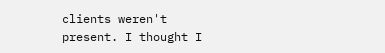clients weren't present. I thought I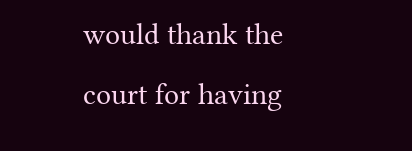would thank the court for having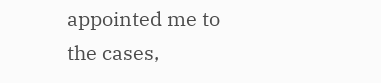appointed me to the cases,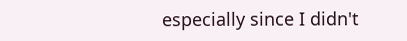especially since I didn't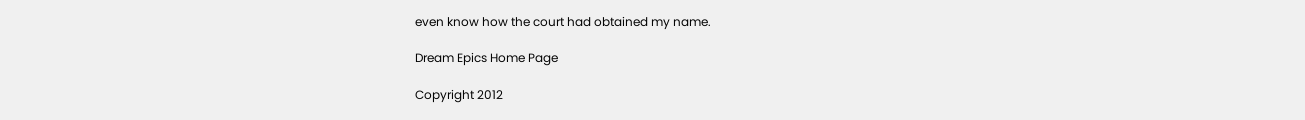even know how the court had obtained my name.

Dream Epics Home Page

Copyright 2012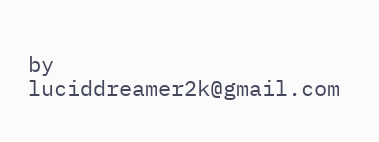by luciddreamer2k@gmail.com